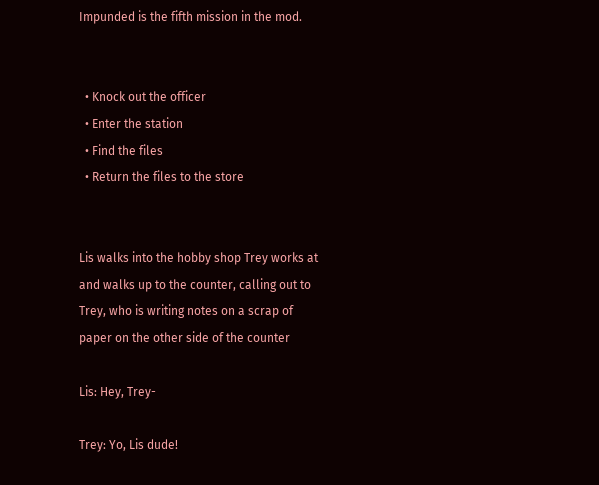Impunded is the fifth mission in the mod.


  • Knock out the officer
  • Enter the station
  • Find the files
  • Return the files to the store


Lis walks into the hobby shop Trey works at and walks up to the counter, calling out to Trey, who is writing notes on a scrap of paper on the other side of the counter

Lis: Hey, Trey-

Trey: Yo, Lis dude!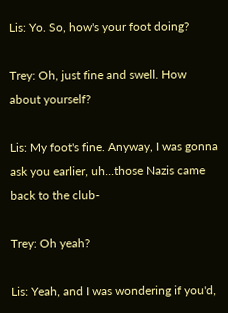Lis: Yo. So, how's your foot doing?

Trey: Oh, just fine and swell. How about yourself?

Lis: My foot's fine. Anyway, I was gonna ask you earlier, uh...those Nazis came back to the club-

Trey: Oh yeah?

Lis: Yeah, and I was wondering if you'd,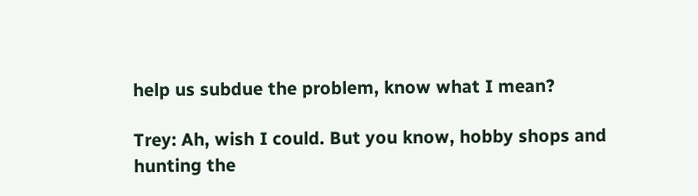help us subdue the problem, know what I mean?

Trey: Ah, wish I could. But you know, hobby shops and hunting the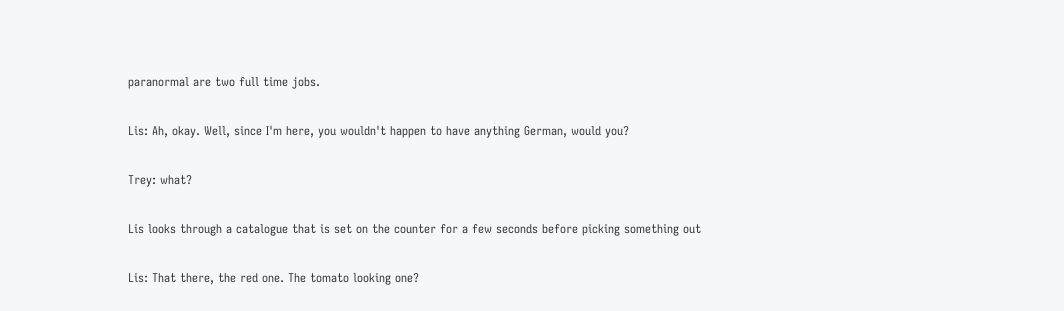paranormal are two full time jobs.

Lis: Ah, okay. Well, since I'm here, you wouldn't happen to have anything German, would you?

Trey: what?

Lis looks through a catalogue that is set on the counter for a few seconds before picking something out

Lis: That there, the red one. The tomato looking one?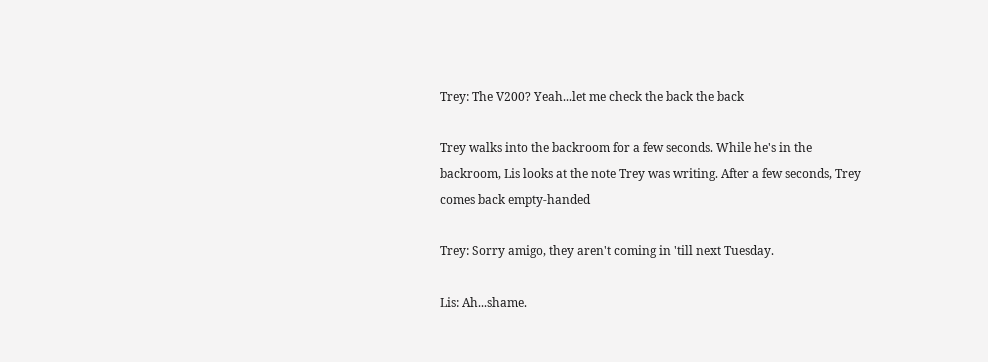Trey: The V200? Yeah...let me check the back the back

Trey walks into the backroom for a few seconds. While he's in the backroom, Lis looks at the note Trey was writing. After a few seconds, Trey comes back empty-handed

Trey: Sorry amigo, they aren't coming in 'till next Tuesday.

Lis: Ah...shame.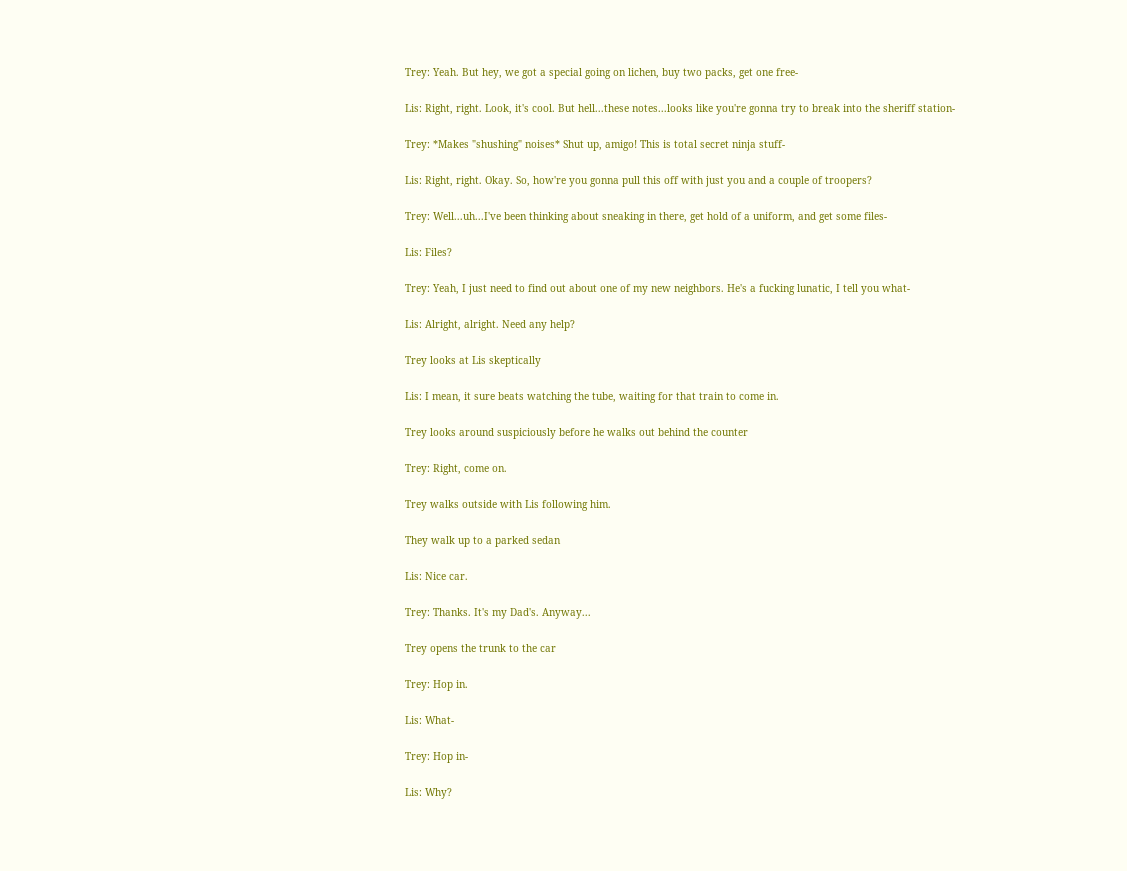Trey: Yeah. But hey, we got a special going on lichen, buy two packs, get one free-

Lis: Right, right. Look, it's cool. But hell...these notes...looks like you're gonna try to break into the sheriff station-

Trey: *Makes "shushing" noises* Shut up, amigo! This is total secret ninja stuff-

Lis: Right, right. Okay. So, how're you gonna pull this off with just you and a couple of troopers?

Trey: Well...uh...I've been thinking about sneaking in there, get hold of a uniform, and get some files-

Lis: Files?

Trey: Yeah, I just need to find out about one of my new neighbors. He's a fucking lunatic, I tell you what-

Lis: Alright, alright. Need any help?

Trey looks at Lis skeptically

Lis: I mean, it sure beats watching the tube, waiting for that train to come in.

Trey looks around suspiciously before he walks out behind the counter

Trey: Right, come on.

Trey walks outside with Lis following him.

They walk up to a parked sedan

Lis: Nice car.

Trey: Thanks. It's my Dad's. Anyway...

Trey opens the trunk to the car

Trey: Hop in.

Lis: What-

Trey: Hop in-

Lis: Why?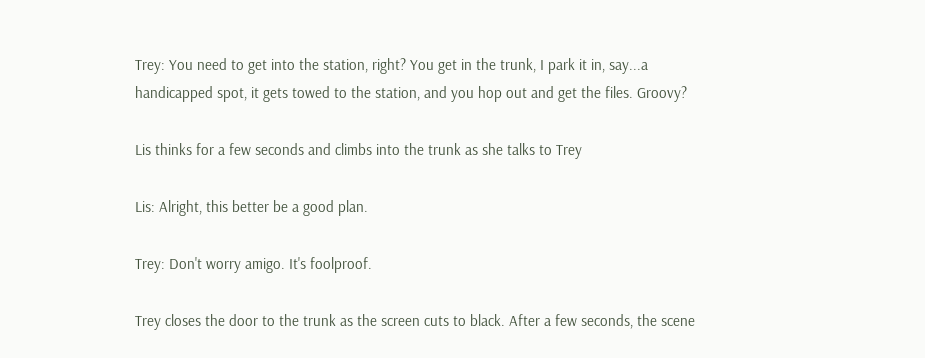Trey: You need to get into the station, right? You get in the trunk, I park it in, say...a handicapped spot, it gets towed to the station, and you hop out and get the files. Groovy?

Lis thinks for a few seconds and climbs into the trunk as she talks to Trey

Lis: Alright, this better be a good plan.

Trey: Don't worry amigo. It's foolproof.

Trey closes the door to the trunk as the screen cuts to black. After a few seconds, the scene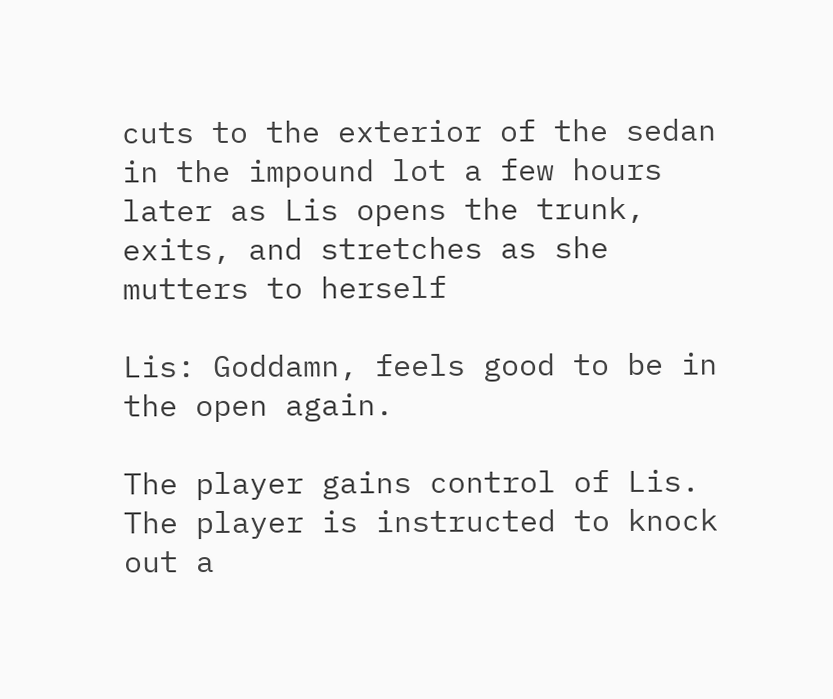cuts to the exterior of the sedan in the impound lot a few hours later as Lis opens the trunk, exits, and stretches as she mutters to herself

Lis: Goddamn, feels good to be in the open again.

The player gains control of Lis. The player is instructed to knock out a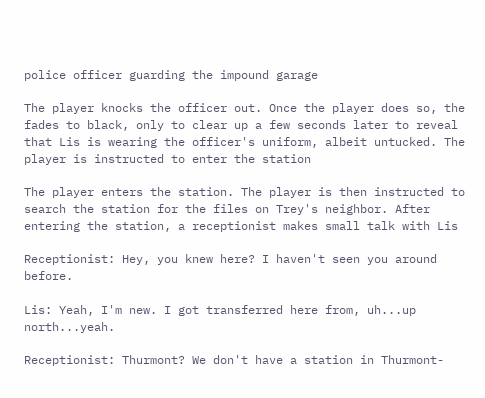police officer guarding the impound garage

The player knocks the officer out. Once the player does so, the fades to black, only to clear up a few seconds later to reveal that Lis is wearing the officer's uniform, albeit untucked. The player is instructed to enter the station

The player enters the station. The player is then instructed to search the station for the files on Trey's neighbor. After entering the station, a receptionist makes small talk with Lis

Receptionist: Hey, you knew here? I haven't seen you around before.

Lis: Yeah, I'm new. I got transferred here from, uh...up north...yeah.

Receptionist: Thurmont? We don't have a station in Thurmont-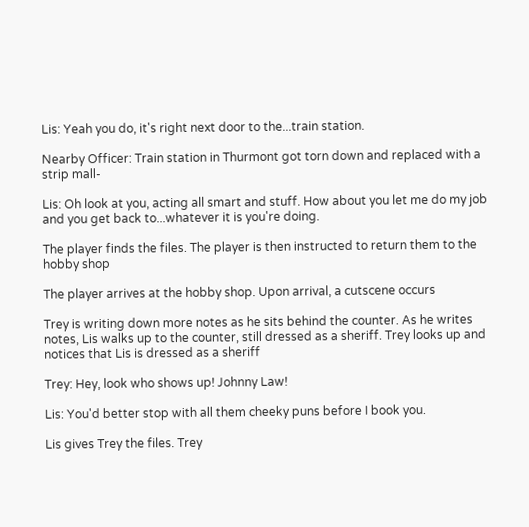Lis: Yeah you do, it's right next door to the...train station.

Nearby Officer: Train station in Thurmont got torn down and replaced with a strip mall-

Lis: Oh look at you, acting all smart and stuff. How about you let me do my job and you get back to...whatever it is you're doing.

The player finds the files. The player is then instructed to return them to the hobby shop

The player arrives at the hobby shop. Upon arrival, a cutscene occurs

Trey is writing down more notes as he sits behind the counter. As he writes notes, Lis walks up to the counter, still dressed as a sheriff. Trey looks up and notices that Lis is dressed as a sheriff

Trey: Hey, look who shows up! Johnny Law!

Lis: You'd better stop with all them cheeky puns before I book you.

Lis gives Trey the files. Trey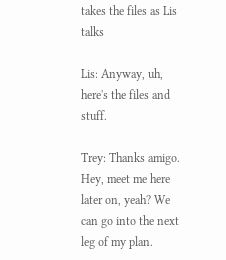takes the files as Lis talks

Lis: Anyway, uh, here's the files and stuff.

Trey: Thanks amigo. Hey, meet me here later on, yeah? We can go into the next leg of my plan.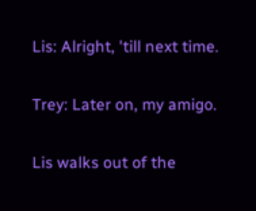Lis: Alright, 'till next time.

Trey: Later on, my amigo.

Lis walks out of the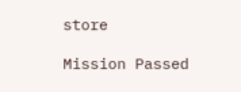store

Mission Passed